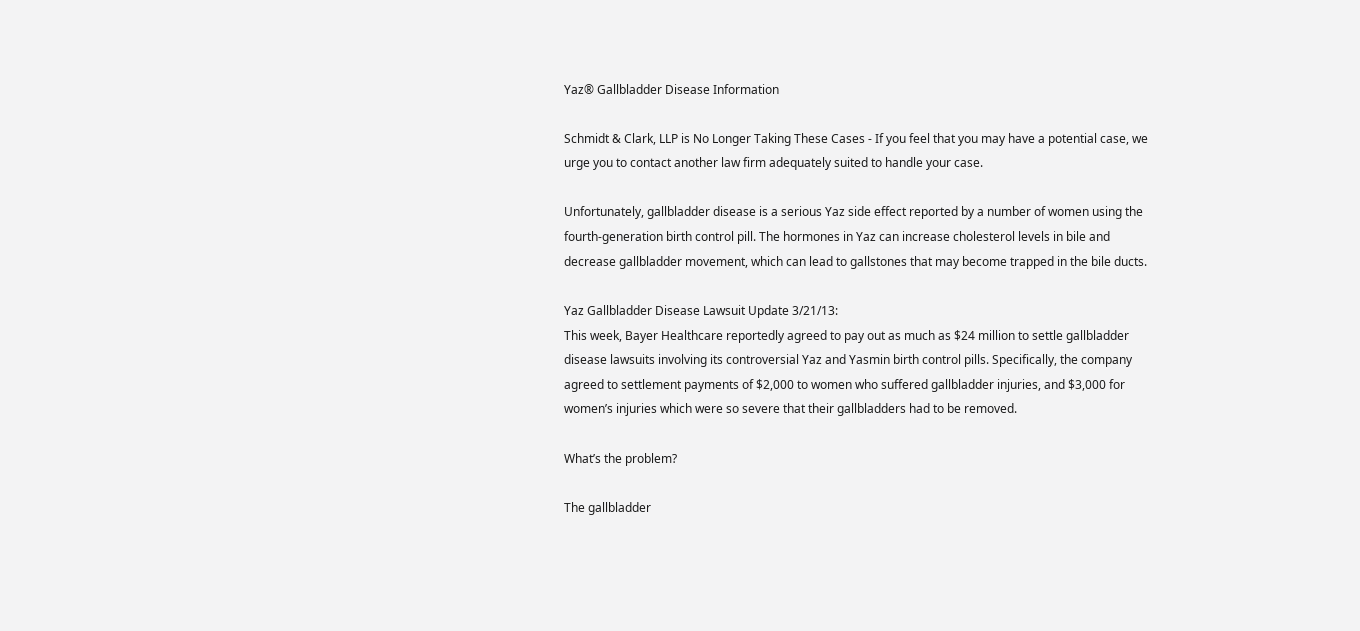Yaz® Gallbladder Disease Information

Schmidt & Clark, LLP is No Longer Taking These Cases - If you feel that you may have a potential case, we urge you to contact another law firm adequately suited to handle your case.

Unfortunately, gallbladder disease is a serious Yaz side effect reported by a number of women using the fourth-generation birth control pill. The hormones in Yaz can increase cholesterol levels in bile and decrease gallbladder movement, which can lead to gallstones that may become trapped in the bile ducts.

Yaz Gallbladder Disease Lawsuit Update 3/21/13:
This week, Bayer Healthcare reportedly agreed to pay out as much as $24 million to settle gallbladder disease lawsuits involving its controversial Yaz and Yasmin birth control pills. Specifically, the company agreed to settlement payments of $2,000 to women who suffered gallbladder injuries, and $3,000 for women’s injuries which were so severe that their gallbladders had to be removed.

What’s the problem?

The gallbladder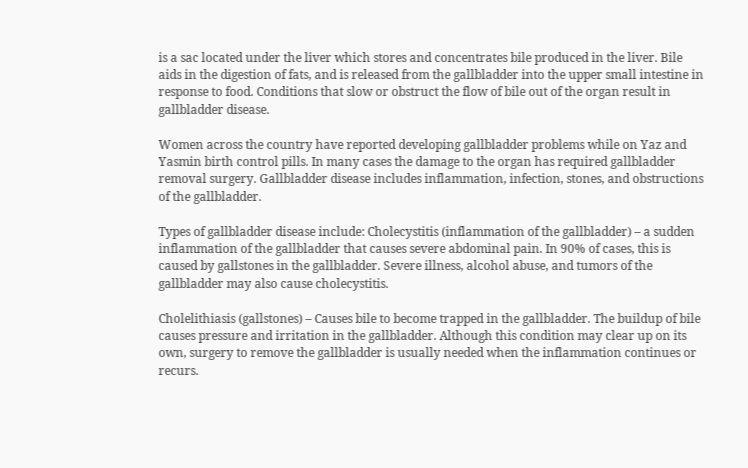is a sac located under the liver which stores and concentrates bile produced in the liver. Bile aids in the digestion of fats, and is released from the gallbladder into the upper small intestine in response to food. Conditions that slow or obstruct the flow of bile out of the organ result in gallbladder disease.

Women across the country have reported developing gallbladder problems while on Yaz and Yasmin birth control pills. In many cases the damage to the organ has required gallbladder removal surgery. Gallbladder disease includes inflammation, infection, stones, and obstructions of the gallbladder.

Types of gallbladder disease include: Cholecystitis (inflammation of the gallbladder) – a sudden inflammation of the gallbladder that causes severe abdominal pain. In 90% of cases, this is caused by gallstones in the gallbladder. Severe illness, alcohol abuse, and tumors of the gallbladder may also cause cholecystitis.

Cholelithiasis (gallstones) – Causes bile to become trapped in the gallbladder. The buildup of bile causes pressure and irritation in the gallbladder. Although this condition may clear up on its own, surgery to remove the gallbladder is usually needed when the inflammation continues or recurs.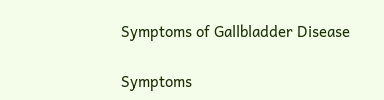Symptoms of Gallbladder Disease

Symptoms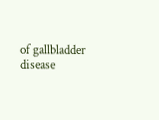of gallbladder disease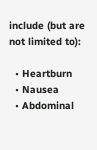include (but are not limited to):

  • Heartburn
  • Nausea
  • Abdominal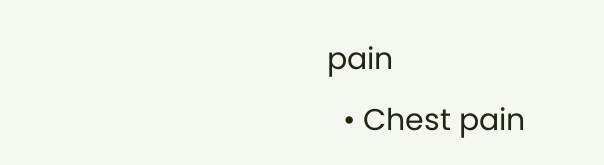pain
  • Chest pain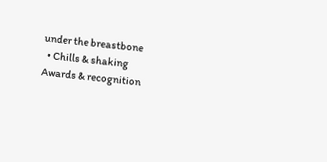under the breastbone
  • Chills & shaking
Awards & recognition